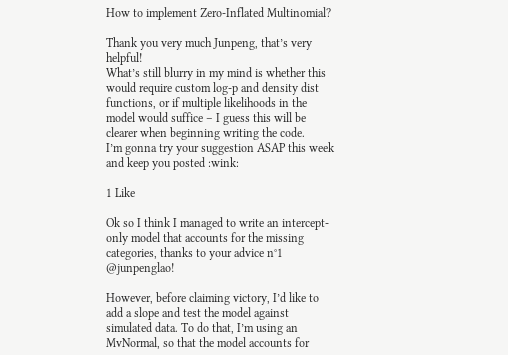How to implement Zero-Inflated Multinomial?

Thank you very much Junpeng, that’s very helpful!
What’s still blurry in my mind is whether this would require custom log-p and density dist functions, or if multiple likelihoods in the model would suffice – I guess this will be clearer when beginning writing the code.
I’m gonna try your suggestion ASAP this week and keep you posted :wink:

1 Like

Ok so I think I managed to write an intercept-only model that accounts for the missing categories, thanks to your advice n°1 @junpenglao!

However, before claiming victory, I’d like to add a slope and test the model against simulated data. To do that, I’m using an MvNormal, so that the model accounts for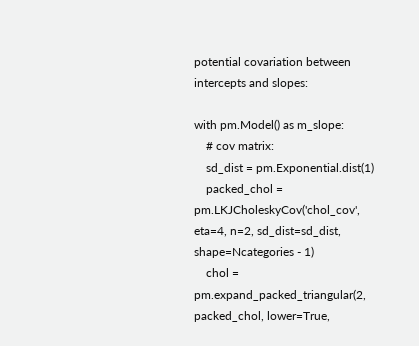potential covariation between intercepts and slopes:

with pm.Model() as m_slope:
    # cov matrix:
    sd_dist = pm.Exponential.dist(1)
    packed_chol = pm.LKJCholeskyCov('chol_cov', eta=4, n=2, sd_dist=sd_dist, shape=Ncategories - 1)
    chol = pm.expand_packed_triangular(2, packed_chol, lower=True,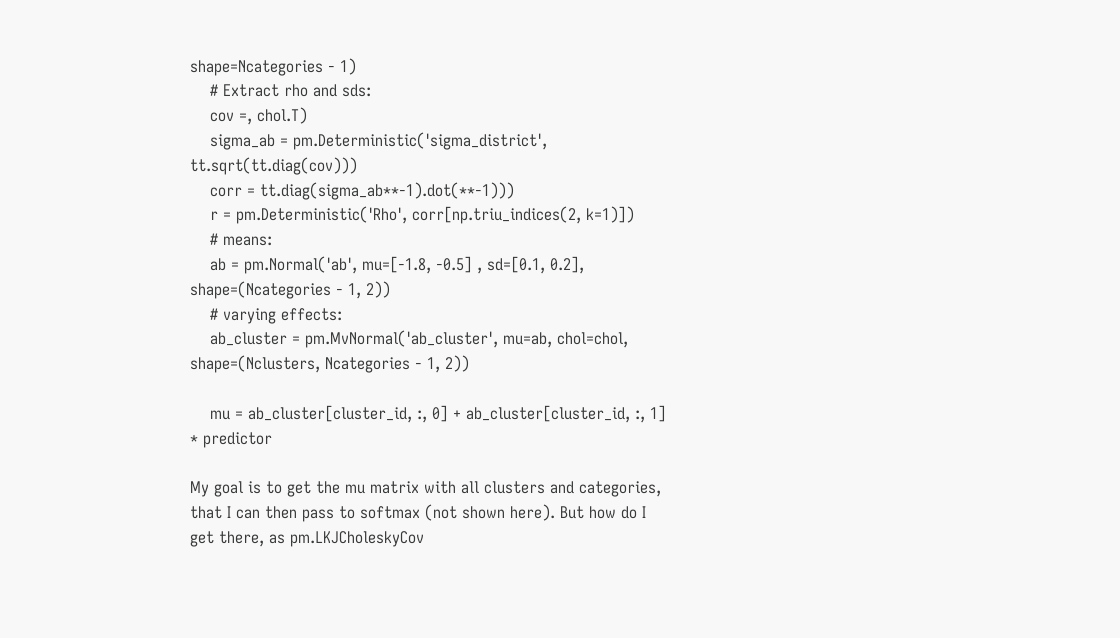shape=Ncategories - 1)
    # Extract rho and sds:
    cov =, chol.T)
    sigma_ab = pm.Deterministic('sigma_district', tt.sqrt(tt.diag(cov)))
    corr = tt.diag(sigma_ab**-1).dot(**-1)))
    r = pm.Deterministic('Rho', corr[np.triu_indices(2, k=1)])
    # means:
    ab = pm.Normal('ab', mu=[-1.8, -0.5] , sd=[0.1, 0.2], shape=(Ncategories - 1, 2))
    # varying effects:
    ab_cluster = pm.MvNormal('ab_cluster', mu=ab, chol=chol, shape=(Nclusters, Ncategories - 1, 2))

    mu = ab_cluster[cluster_id, :, 0] + ab_cluster[cluster_id, :, 1] * predictor

My goal is to get the mu matrix with all clusters and categories, that I can then pass to softmax (not shown here). But how do I get there, as pm.LKJCholeskyCov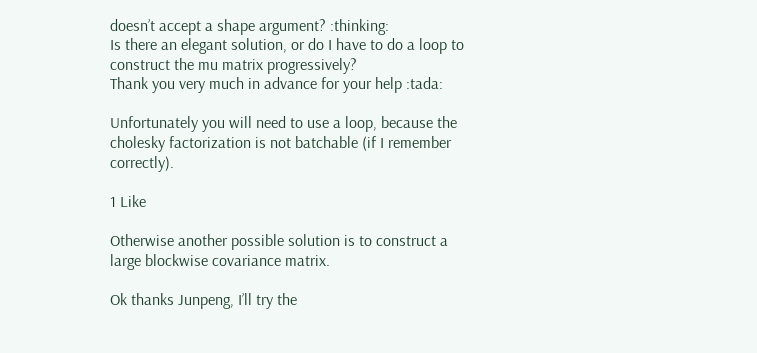doesn’t accept a shape argument? :thinking:
Is there an elegant solution, or do I have to do a loop to construct the mu matrix progressively?
Thank you very much in advance for your help :tada:

Unfortunately you will need to use a loop, because the cholesky factorization is not batchable (if I remember correctly).

1 Like

Otherwise another possible solution is to construct a large blockwise covariance matrix.

Ok thanks Junpeng, I’ll try the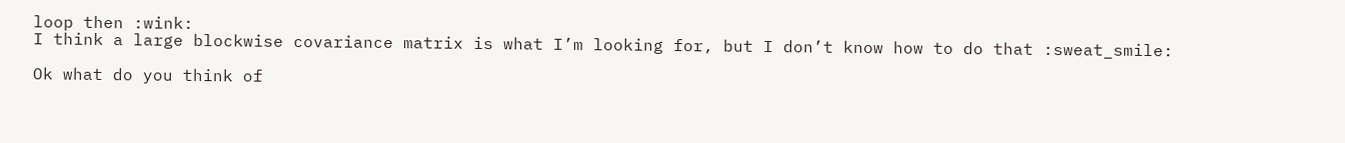loop then :wink:
I think a large blockwise covariance matrix is what I’m looking for, but I don’t know how to do that :sweat_smile:

Ok what do you think of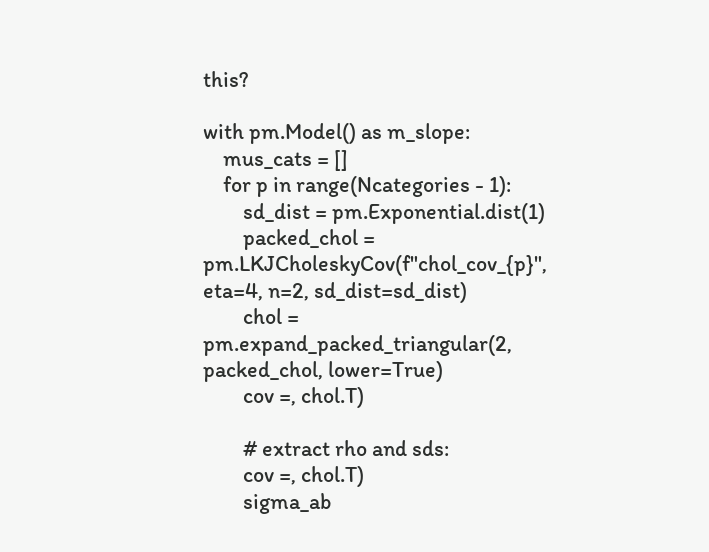this?

with pm.Model() as m_slope:
    mus_cats = []
    for p in range(Ncategories - 1):
        sd_dist = pm.Exponential.dist(1)
        packed_chol = pm.LKJCholeskyCov(f"chol_cov_{p}", eta=4, n=2, sd_dist=sd_dist)
        chol = pm.expand_packed_triangular(2, packed_chol, lower=True)
        cov =, chol.T)

        # extract rho and sds:
        cov =, chol.T)
        sigma_ab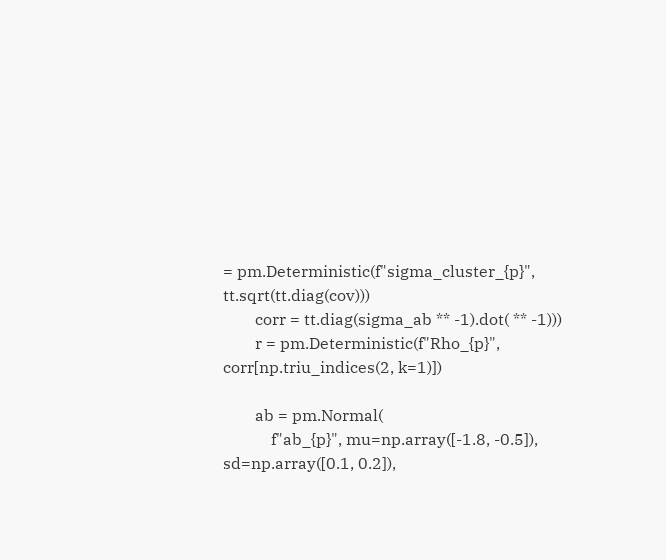= pm.Deterministic(f"sigma_cluster_{p}", tt.sqrt(tt.diag(cov)))
        corr = tt.diag(sigma_ab ** -1).dot( ** -1)))
        r = pm.Deterministic(f"Rho_{p}", corr[np.triu_indices(2, k=1)])

        ab = pm.Normal(
            f"ab_{p}", mu=np.array([-1.8, -0.5]), sd=np.array([0.1, 0.2]),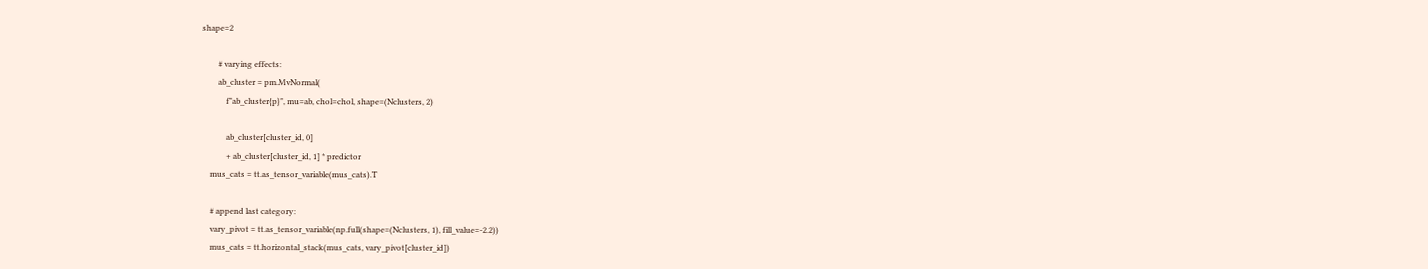shape=2

        # varying effects:
        ab_cluster = pm.MvNormal(
            f"ab_cluster{p}", mu=ab, chol=chol, shape=(Nclusters, 2)

            ab_cluster[cluster_id, 0]
            + ab_cluster[cluster_id, 1] * predictor
    mus_cats = tt.as_tensor_variable(mus_cats).T

    # append last category:
    vary_pivot = tt.as_tensor_variable(np.full(shape=(Nclusters, 1), fill_value=-2.2))
    mus_cats = tt.horizontal_stack(mus_cats, vary_pivot[cluster_id])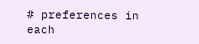# preferences in each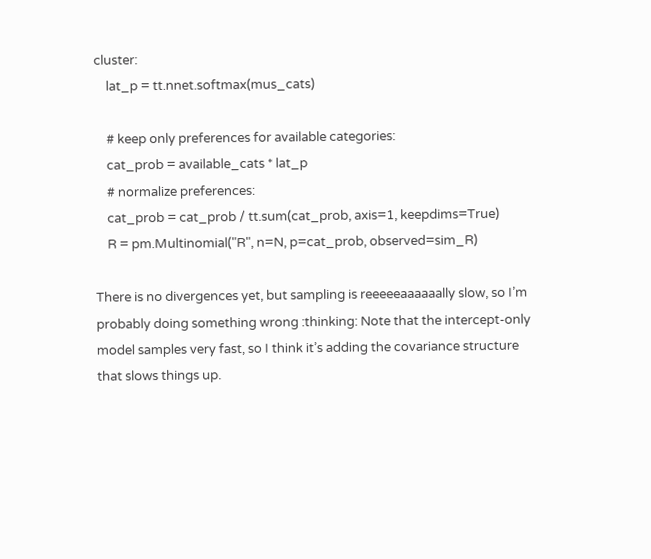cluster:
    lat_p = tt.nnet.softmax(mus_cats)

    # keep only preferences for available categories:
    cat_prob = available_cats * lat_p
    # normalize preferences:
    cat_prob = cat_prob / tt.sum(cat_prob, axis=1, keepdims=True)
    R = pm.Multinomial("R", n=N, p=cat_prob, observed=sim_R)

There is no divergences yet, but sampling is reeeeeaaaaaally slow, so I’m probably doing something wrong :thinking: Note that the intercept-only model samples very fast, so I think it’s adding the covariance structure that slows things up.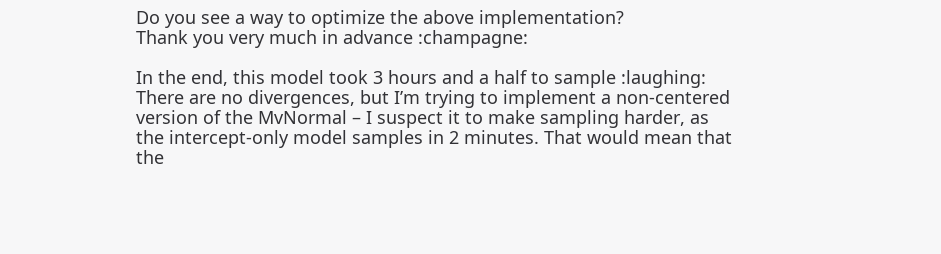Do you see a way to optimize the above implementation?
Thank you very much in advance :champagne:

In the end, this model took 3 hours and a half to sample :laughing:
There are no divergences, but I’m trying to implement a non-centered version of the MvNormal – I suspect it to make sampling harder, as the intercept-only model samples in 2 minutes. That would mean that the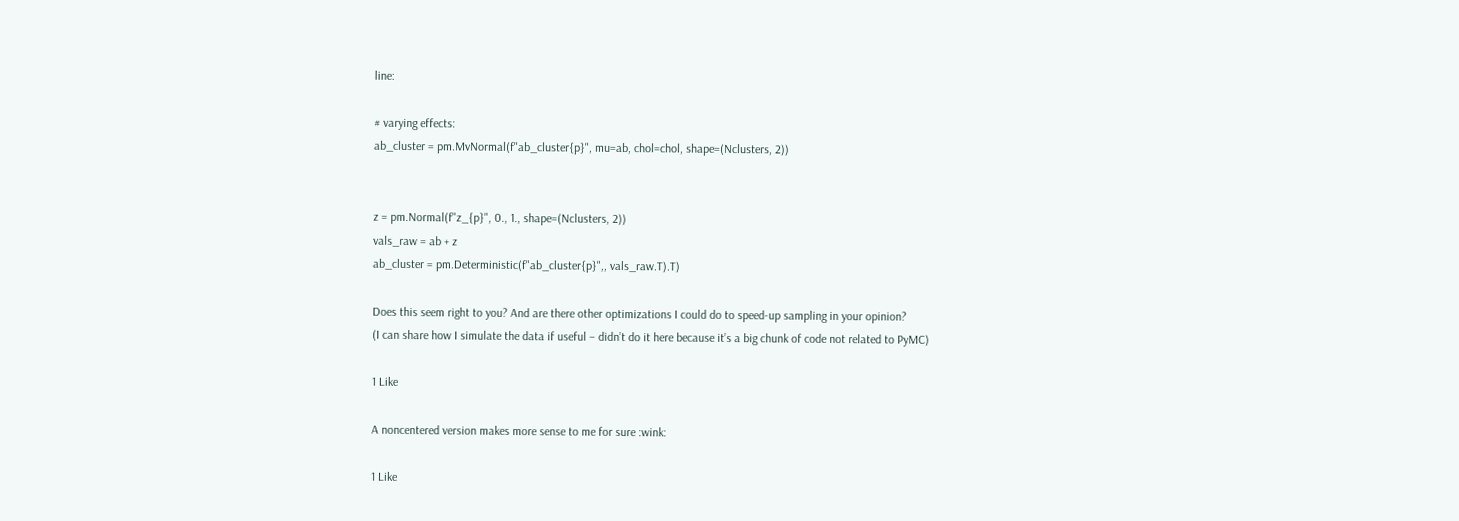line:

# varying effects:
ab_cluster = pm.MvNormal(f"ab_cluster{p}", mu=ab, chol=chol, shape=(Nclusters, 2))


z = pm.Normal(f"z_{p}", 0., 1., shape=(Nclusters, 2))
vals_raw = ab + z
ab_cluster = pm.Deterministic(f"ab_cluster{p}",, vals_raw.T).T)

Does this seem right to you? And are there other optimizations I could do to speed-up sampling in your opinion?
(I can share how I simulate the data if useful – didn’t do it here because it’s a big chunk of code not related to PyMC)

1 Like

A noncentered version makes more sense to me for sure :wink:

1 Like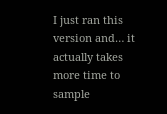I just ran this version and… it actually takes more time to sample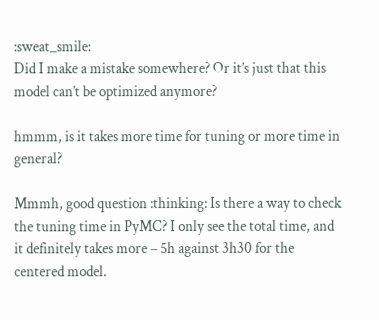:sweat_smile:
Did I make a mistake somewhere? Or it’s just that this model can’t be optimized anymore?

hmmm, is it takes more time for tuning or more time in general?

Mmmh, good question :thinking: Is there a way to check the tuning time in PyMC? I only see the total time, and it definitely takes more – 5h against 3h30 for the centered model.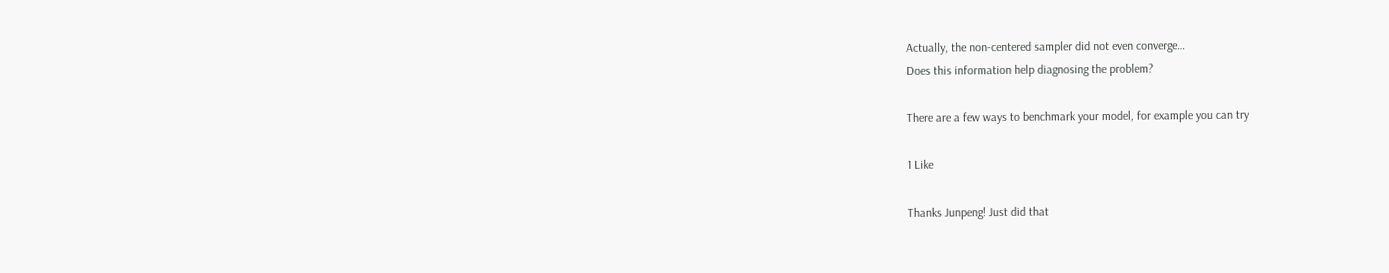Actually, the non-centered sampler did not even converge…
Does this information help diagnosing the problem?

There are a few ways to benchmark your model, for example you can try

1 Like

Thanks Junpeng! Just did that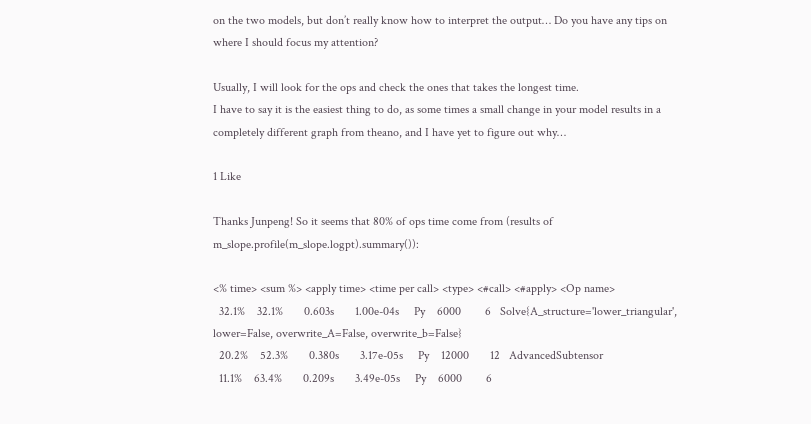on the two models, but don’t really know how to interpret the output… Do you have any tips on where I should focus my attention?

Usually, I will look for the ops and check the ones that takes the longest time.
I have to say it is the easiest thing to do, as some times a small change in your model results in a completely different graph from theano, and I have yet to figure out why…

1 Like

Thanks Junpeng! So it seems that 80% of ops time come from (results of m_slope.profile(m_slope.logpt).summary()):

<% time> <sum %> <apply time> <time per call> <type> <#call> <#apply> <Op name>
  32.1%    32.1%       0.603s       1.00e-04s     Py    6000        6   Solve{A_structure='lower_triangular', lower=False, overwrite_A=False, overwrite_b=False}
  20.2%    52.3%       0.380s       3.17e-05s     Py    12000       12   AdvancedSubtensor
  11.1%    63.4%       0.209s       3.49e-05s     Py    6000        6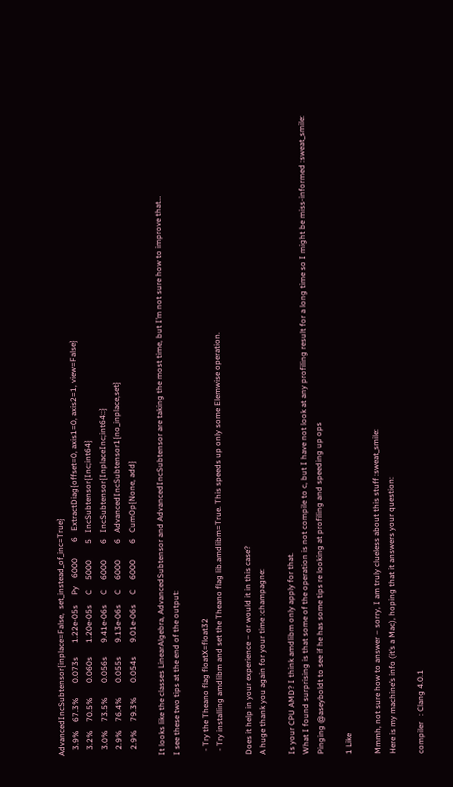AdvancedIncSubtensor{inplace=False,  set_instead_of_inc=True}
   3.9%    67.3%       0.073s       1.22e-05s     Py    6000        6   ExtractDiag{offset=0, axis1=0, axis2=1, view=False}
   3.2%    70.5%       0.060s       1.20e-05s     C     5000        5   IncSubtensor{Inc;int64}
   3.0%    73.5%       0.056s       9.41e-06s     C     6000        6   IncSubtensor{InplaceInc;int64::}
   2.9%    76.4%       0.055s       9.13e-06s     C     6000        6   AdvancedIncSubtensor1{no_inplace,set}
   2.9%    79.3%       0.054s       9.01e-06s     C     6000        6   CumOp{None, add}

It looks like the classes LinearAlgebra, AdvancedSubtensor and AdvancedIncSubtensor are taking the most time, but I’m not sure how to improve that…
I see these two tips at the end of the output:

  - Try the Theano flag floatX=float32
  - Try installing amdlibm and set the Theano flag lib.amdlibm=True. This speeds up only some Elemwise operation.

Does it help in your experience – or would it in this case?
A huge thank you again for your time :champagne:

Is your CPU AMD? I think amdlibm only apply for that.
What I found surprising is that some of the operation is not compile to c, but I have not look at any profiling result for a long time so I might be miss-informed :sweat_smile:
Pinging @aseyboldt to see if he has some tips re looking at profiling and speeding up ops

1 Like

Mmmh, not sure how to answer – sorry, I am truly clueless about this stuff :sweat_smile:
Here is my machine’s info (it’s a Mac), hoping that it answers your question:

compiler   : Clang 4.0.1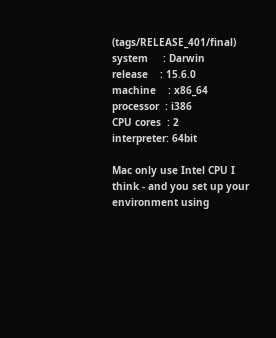(tags/RELEASE_401/final)
system     : Darwin
release    : 15.6.0
machine    : x86_64
processor  : i386
CPU cores  : 2
interpreter: 64bit

Mac only use Intel CPU I think - and you set up your environment using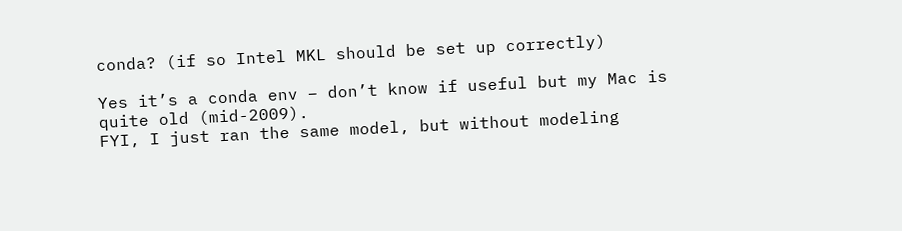conda? (if so Intel MKL should be set up correctly)

Yes it’s a conda env – don’t know if useful but my Mac is quite old (mid-2009).
FYI, I just ran the same model, but without modeling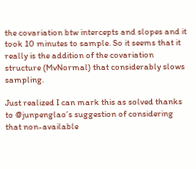the covariation btw intercepts and slopes and it took 10 minutes to sample. So it seems that it really is the addition of the covariation structure (MvNormal) that considerably slows sampling.

Just realized I can mark this as solved thanks to @junpenglao’s suggestion of considering that non-available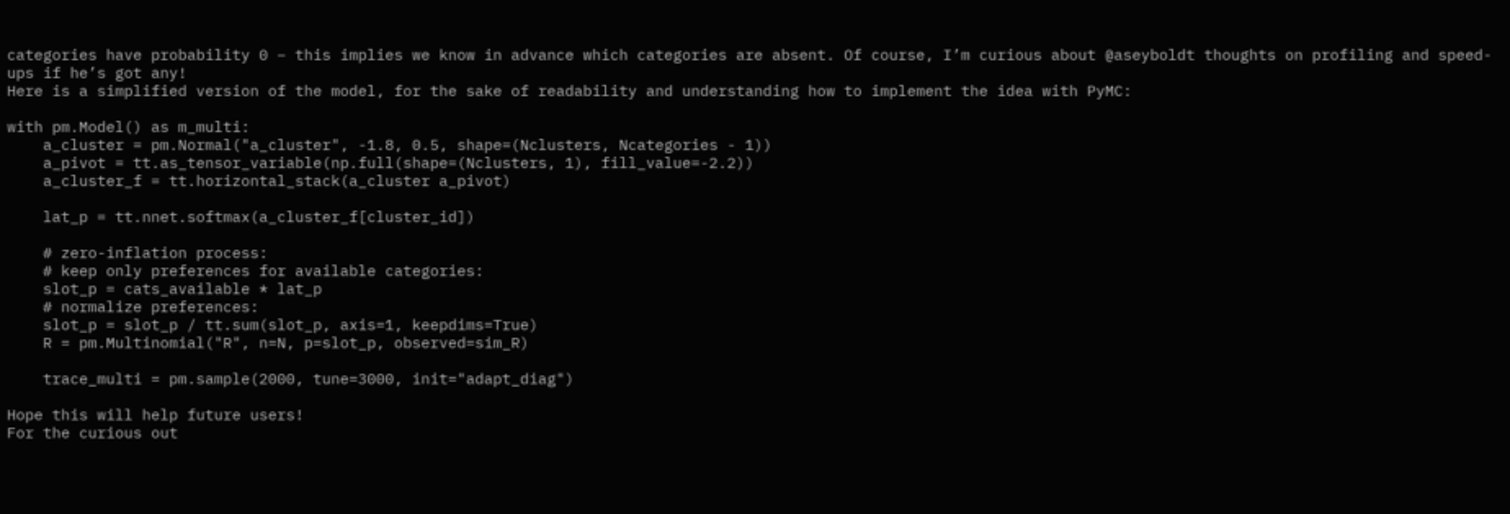categories have probability 0 – this implies we know in advance which categories are absent. Of course, I’m curious about @aseyboldt thoughts on profiling and speed-ups if he’s got any!
Here is a simplified version of the model, for the sake of readability and understanding how to implement the idea with PyMC:

with pm.Model() as m_multi:
    a_cluster = pm.Normal("a_cluster", -1.8, 0.5, shape=(Nclusters, Ncategories - 1))
    a_pivot = tt.as_tensor_variable(np.full(shape=(Nclusters, 1), fill_value=-2.2))
    a_cluster_f = tt.horizontal_stack(a_cluster a_pivot)

    lat_p = tt.nnet.softmax(a_cluster_f[cluster_id])

    # zero-inflation process:
    # keep only preferences for available categories:
    slot_p = cats_available * lat_p
    # normalize preferences:
    slot_p = slot_p / tt.sum(slot_p, axis=1, keepdims=True)
    R = pm.Multinomial("R", n=N, p=slot_p, observed=sim_R)

    trace_multi = pm.sample(2000, tune=3000, init="adapt_diag")

Hope this will help future users!
For the curious out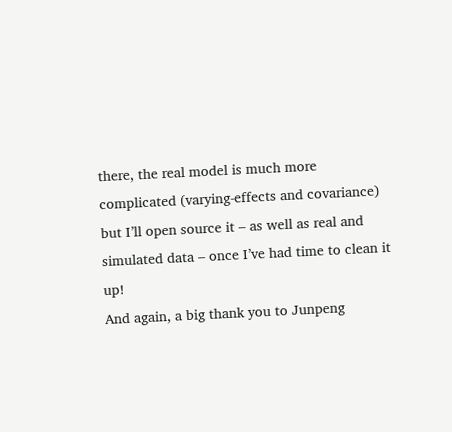there, the real model is much more complicated (varying-effects and covariance) but I’ll open source it – as well as real and simulated data – once I’ve had time to clean it up!
And again, a big thank you to Junpeng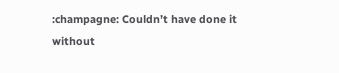:champagne: Couldn’t have done it without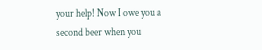your help! Now I owe you a second beer when you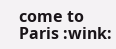come to Paris :wink: